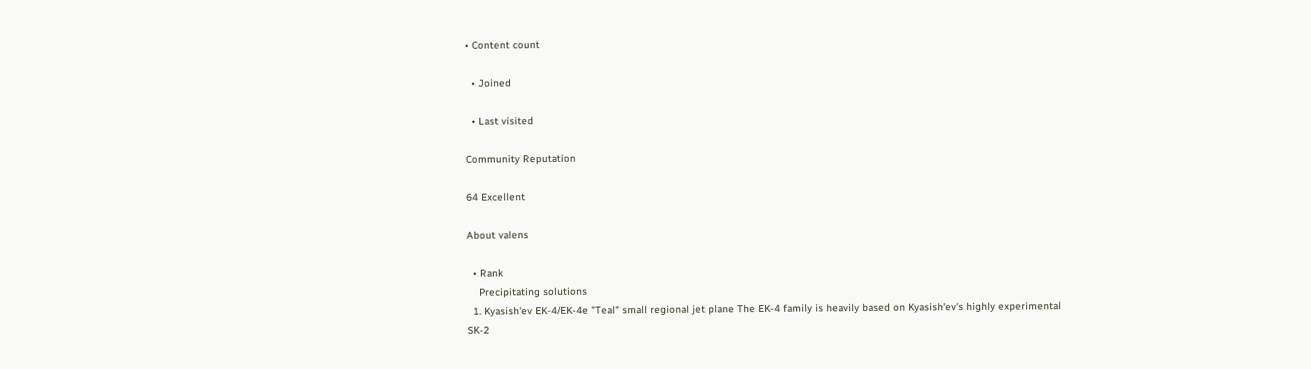• Content count

  • Joined

  • Last visited

Community Reputation

64 Excellent

About valens

  • Rank
    Precipitating solutions
  1. Kyasish'ev EK-4/EK-4e "Teal" small regional jet plane The EK-4 family is heavily based on Kyasish'ev's highly experimental SK-2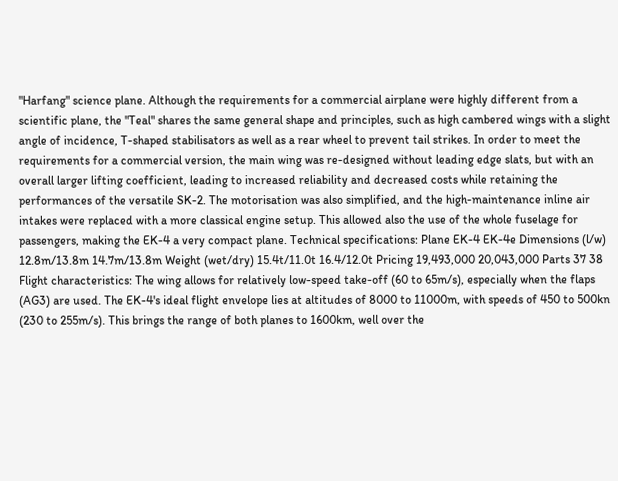"Harfang" science plane. Although the requirements for a commercial airplane were highly different from a scientific plane, the "Teal" shares the same general shape and principles, such as high cambered wings with a slight angle of incidence, T-shaped stabilisators as well as a rear wheel to prevent tail strikes. In order to meet the requirements for a commercial version, the main wing was re-designed without leading edge slats, but with an overall larger lifting coefficient, leading to increased reliability and decreased costs while retaining the performances of the versatile SK-2. The motorisation was also simplified, and the high-maintenance inline air intakes were replaced with a more classical engine setup. This allowed also the use of the whole fuselage for passengers, making the EK-4 a very compact plane. Technical specifications: Plane EK-4 EK-4e Dimensions (l/w) 12.8m/13.8m 14.7m/13.8m Weight (wet/dry) 15.4t/11.0t 16.4/12.0t Pricing 19,493,000 20,043,000 Parts 37 38 Flight characteristics: The wing allows for relatively low-speed take-off (60 to 65m/s), especially when the flaps (AG3) are used. The EK-4's ideal flight envelope lies at altitudes of 8000 to 11000m, with speeds of 450 to 500kn (230 to 255m/s). This brings the range of both planes to 1600km, well over the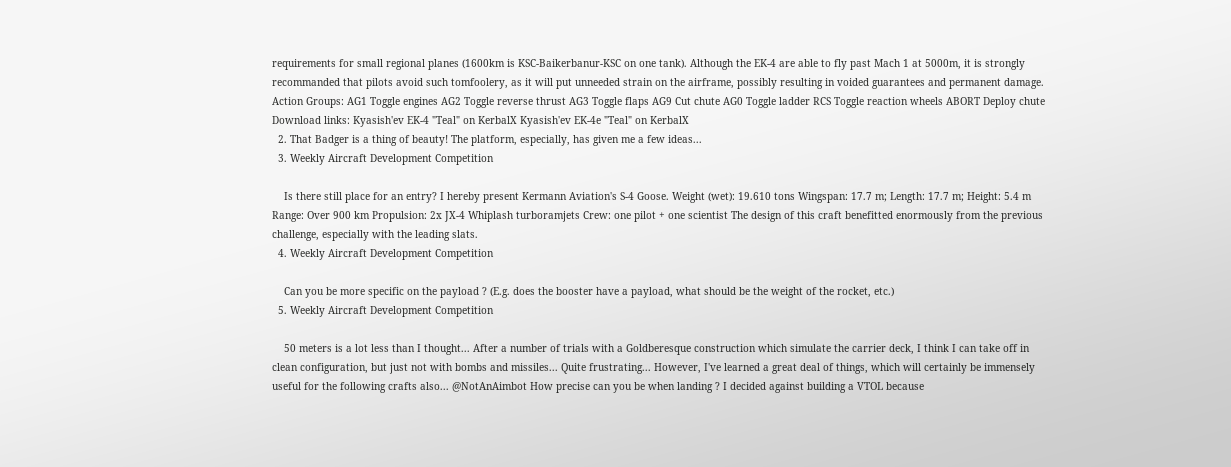requirements for small regional planes (1600km is KSC-Baikerbanur-KSC on one tank). Although the EK-4 are able to fly past Mach 1 at 5000m, it is strongly recommanded that pilots avoid such tomfoolery, as it will put unneeded strain on the airframe, possibly resulting in voided guarantees and permanent damage. Action Groups: AG1 Toggle engines AG2 Toggle reverse thrust AG3 Toggle flaps AG9 Cut chute AG0 Toggle ladder RCS Toggle reaction wheels ABORT Deploy chute Download links: Kyasish'ev EK-4 "Teal" on KerbalX Kyasish'ev EK-4e "Teal" on KerbalX
  2. That Badger is a thing of beauty! The platform, especially, has given me a few ideas...
  3. Weekly Aircraft Development Competition

    Is there still place for an entry? I hereby present Kermann Aviation's S-4 Goose. Weight (wet): 19.610 tons Wingspan: 17.7 m; Length: 17.7 m; Height: 5.4 m Range: Over 900 km Propulsion: 2x JX-4 Whiplash turboramjets Crew: one pilot + one scientist The design of this craft benefitted enormously from the previous challenge, especially with the leading slats.
  4. Weekly Aircraft Development Competition

    Can you be more specific on the payload ? (E.g. does the booster have a payload, what should be the weight of the rocket, etc.)
  5. Weekly Aircraft Development Competition

    50 meters is a lot less than I thought... After a number of trials with a Goldberesque construction which simulate the carrier deck, I think I can take off in clean configuration, but just not with bombs and missiles... Quite frustrating... However, I've learned a great deal of things, which will certainly be immensely useful for the following crafts also... @NotAnAimbot How precise can you be when landing ? I decided against building a VTOL because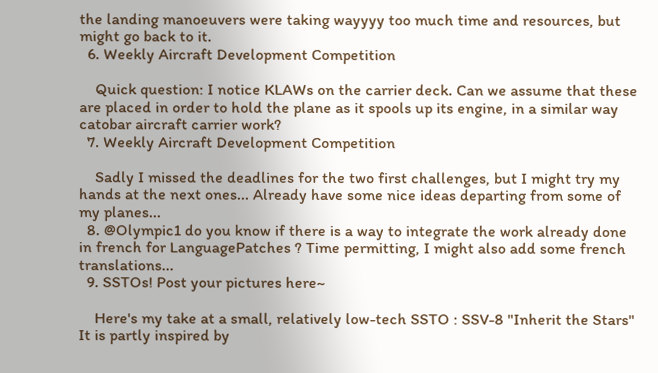the landing manoeuvers were taking wayyyy too much time and resources, but might go back to it.
  6. Weekly Aircraft Development Competition

    Quick question: I notice KLAWs on the carrier deck. Can we assume that these are placed in order to hold the plane as it spools up its engine, in a similar way catobar aircraft carrier work?
  7. Weekly Aircraft Development Competition

    Sadly I missed the deadlines for the two first challenges, but I might try my hands at the next ones... Already have some nice ideas departing from some of my planes...
  8. @Olympic1 do you know if there is a way to integrate the work already done in french for LanguagePatches ? Time permitting, I might also add some french translations...
  9. SSTOs! Post your pictures here~

    Here's my take at a small, relatively low-tech SSTO : SSV-8 "Inherit the Stars" It is partly inspired by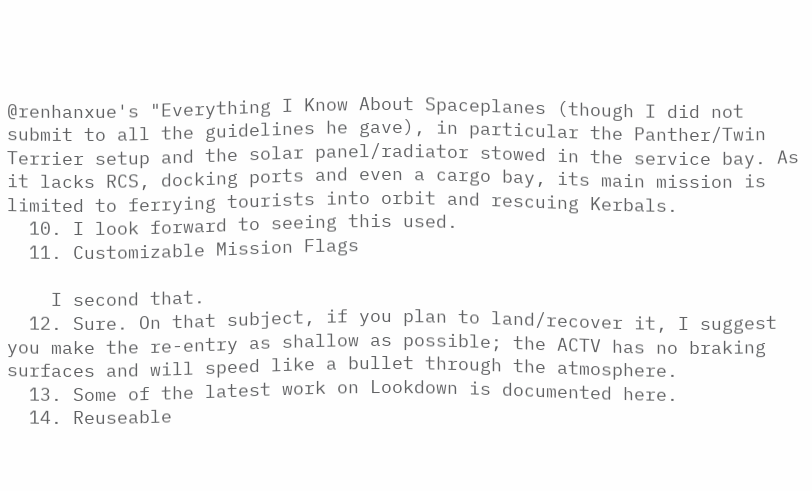@renhanxue's "Everything I Know About Spaceplanes (though I did not submit to all the guidelines he gave), in particular the Panther/Twin Terrier setup and the solar panel/radiator stowed in the service bay. As it lacks RCS, docking ports and even a cargo bay, its main mission is limited to ferrying tourists into orbit and rescuing Kerbals.
  10. I look forward to seeing this used.
  11. Customizable Mission Flags

    I second that.
  12. Sure. On that subject, if you plan to land/recover it, I suggest you make the re-entry as shallow as possible; the ACTV has no braking surfaces and will speed like a bullet through the atmosphere.
  13. Some of the latest work on Lookdown is documented here.
  14. Reuseable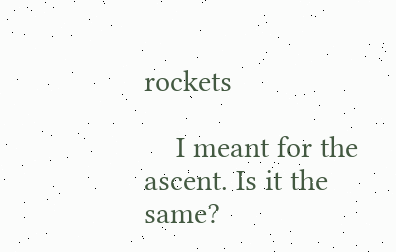rockets

    I meant for the ascent. Is it the same?